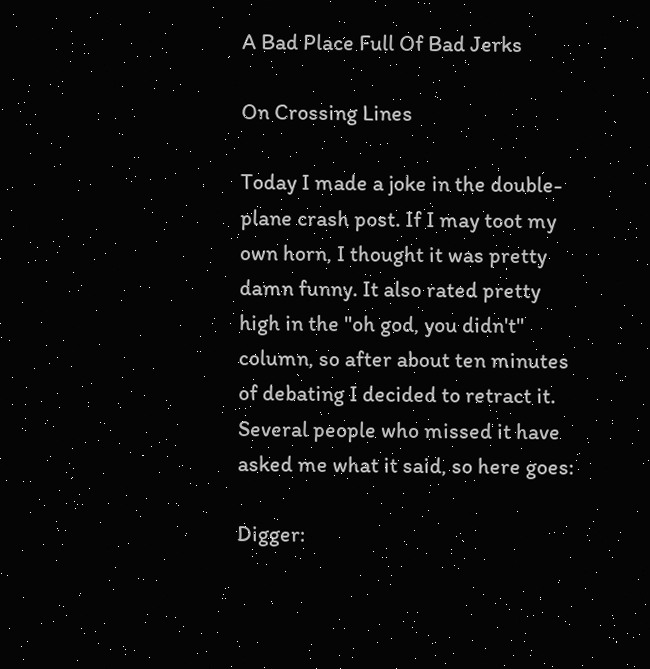A Bad Place Full Of Bad Jerks

On Crossing Lines

Today I made a joke in the double-plane crash post. If I may toot my own horn, I thought it was pretty damn funny. It also rated pretty high in the "oh god, you didn't" column, so after about ten minutes of debating I decided to retract it. Several people who missed it have asked me what it said, so here goes:

Digger: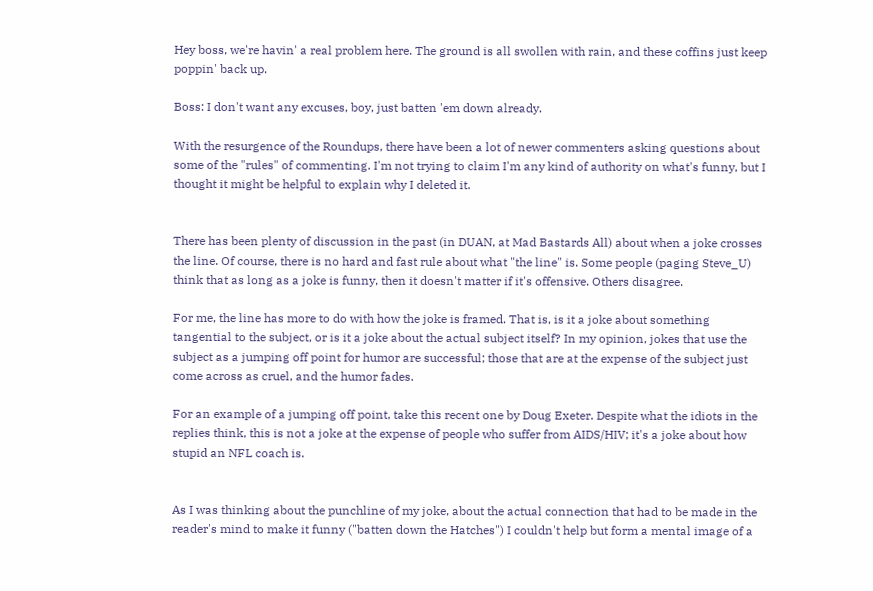Hey boss, we're havin' a real problem here. The ground is all swollen with rain, and these coffins just keep poppin' back up.

Boss: I don't want any excuses, boy, just batten 'em down already.

With the resurgence of the Roundups, there have been a lot of newer commenters asking questions about some of the "rules" of commenting. I'm not trying to claim I'm any kind of authority on what's funny, but I thought it might be helpful to explain why I deleted it.


There has been plenty of discussion in the past (in DUAN, at Mad Bastards All) about when a joke crosses the line. Of course, there is no hard and fast rule about what "the line" is. Some people (paging Steve_U) think that as long as a joke is funny, then it doesn't matter if it's offensive. Others disagree.

For me, the line has more to do with how the joke is framed. That is, is it a joke about something tangential to the subject, or is it a joke about the actual subject itself? In my opinion, jokes that use the subject as a jumping off point for humor are successful; those that are at the expense of the subject just come across as cruel, and the humor fades.

For an example of a jumping off point, take this recent one by Doug Exeter. Despite what the idiots in the replies think, this is not a joke at the expense of people who suffer from AIDS/HIV; it's a joke about how stupid an NFL coach is.


As I was thinking about the punchline of my joke, about the actual connection that had to be made in the reader's mind to make it funny ("batten down the Hatches") I couldn't help but form a mental image of a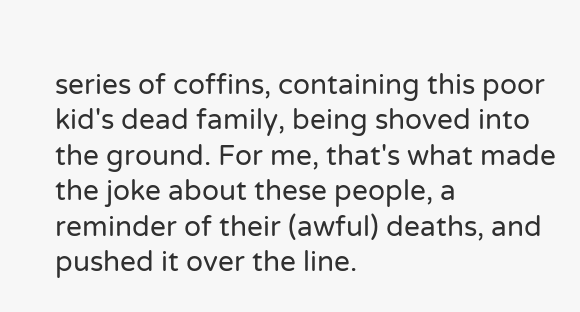series of coffins, containing this poor kid's dead family, being shoved into the ground. For me, that's what made the joke about these people, a reminder of their (awful) deaths, and pushed it over the line.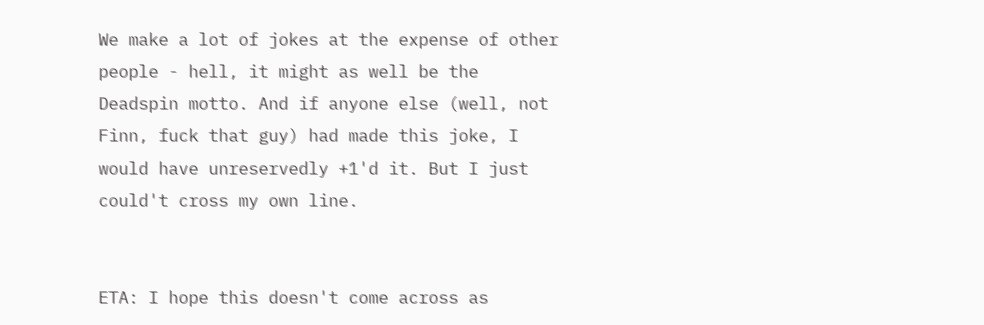We make a lot of jokes at the expense of other people - hell, it might as well be the Deadspin motto. And if anyone else (well, not Finn, fuck that guy) had made this joke, I would have unreservedly +1'd it. But I just could't cross my own line.


ETA: I hope this doesn't come across as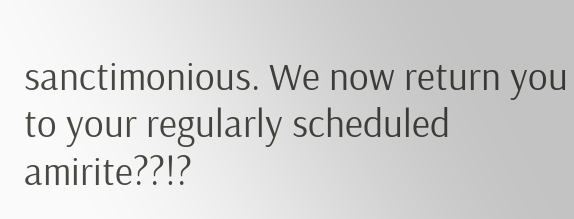sanctimonious. We now return you to your regularly scheduled amirite??!?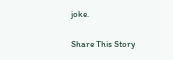joke.

Share This Story